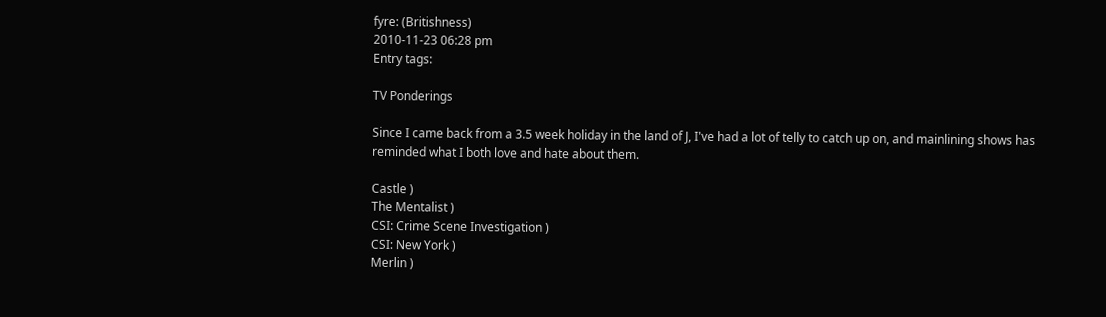fyre: (Britishness)
2010-11-23 06:28 pm
Entry tags:

TV Ponderings

Since I came back from a 3.5 week holiday in the land of J, I've had a lot of telly to catch up on, and mainlining shows has reminded what I both love and hate about them.

Castle )
The Mentalist )
CSI: Crime Scene Investigation )
CSI: New York )
Merlin )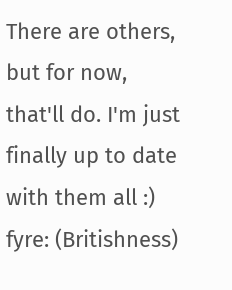There are others, but for now, that'll do. I'm just finally up to date with them all :)
fyre: (Britishness)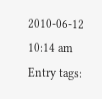2010-06-12 10:14 am
Entry tags: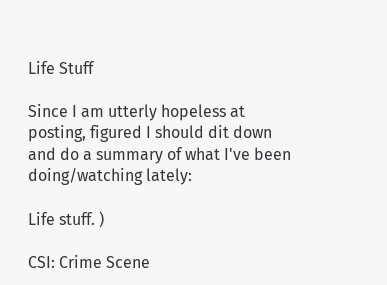Life Stuff

Since I am utterly hopeless at posting, figured I should dit down and do a summary of what I've been doing/watching lately:

Life stuff. )

CSI: Crime Scene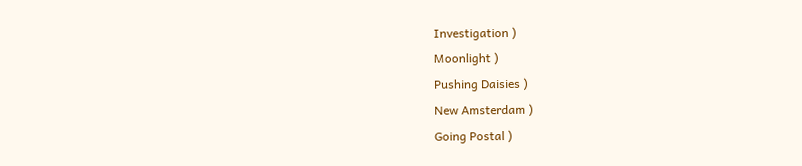Investigation )
Moonlight )
Pushing Daisies )
New Amsterdam )
Going Postal )